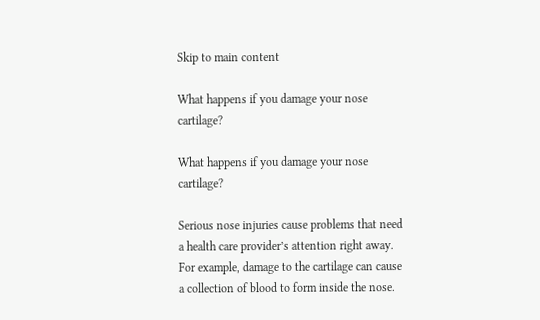Skip to main content

What happens if you damage your nose cartilage?

What happens if you damage your nose cartilage?

Serious nose injuries cause problems that need a health care provider’s attention right away. For example, damage to the cartilage can cause a collection of blood to form inside the nose.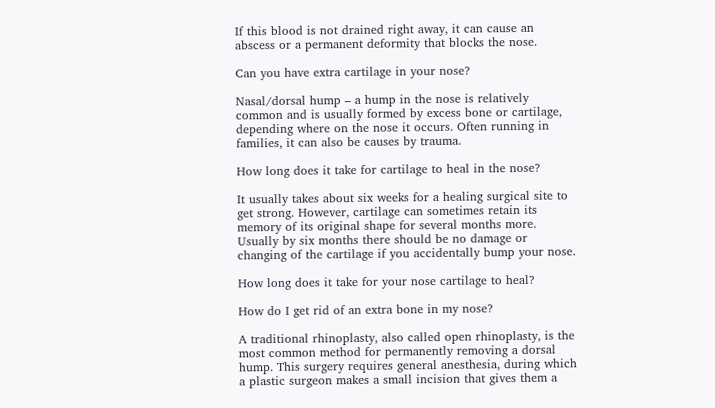If this blood is not drained right away, it can cause an abscess or a permanent deformity that blocks the nose.

Can you have extra cartilage in your nose?

Nasal/dorsal hump – a hump in the nose is relatively common and is usually formed by excess bone or cartilage, depending where on the nose it occurs. Often running in families, it can also be causes by trauma.

How long does it take for cartilage to heal in the nose?

It usually takes about six weeks for a healing surgical site to get strong. However, cartilage can sometimes retain its memory of its original shape for several months more. Usually by six months there should be no damage or changing of the cartilage if you accidentally bump your nose.

How long does it take for your nose cartilage to heal?

How do I get rid of an extra bone in my nose?

A traditional rhinoplasty, also called open rhinoplasty, is the most common method for permanently removing a dorsal hump. This surgery requires general anesthesia, during which a plastic surgeon makes a small incision that gives them a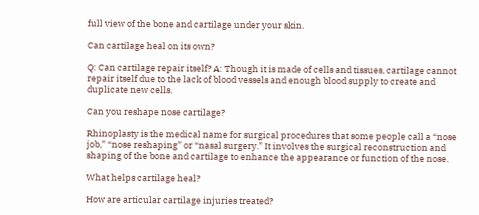full view of the bone and cartilage under your skin.

Can cartilage heal on its own?

Q: Can cartilage repair itself? A: Though it is made of cells and tissues, cartilage cannot repair itself due to the lack of blood vessels and enough blood supply to create and duplicate new cells.

Can you reshape nose cartilage?

Rhinoplasty is the medical name for surgical procedures that some people call a “nose job,” “nose reshaping” or “nasal surgery.” It involves the surgical reconstruction and shaping of the bone and cartilage to enhance the appearance or function of the nose.

What helps cartilage heal?

How are articular cartilage injuries treated?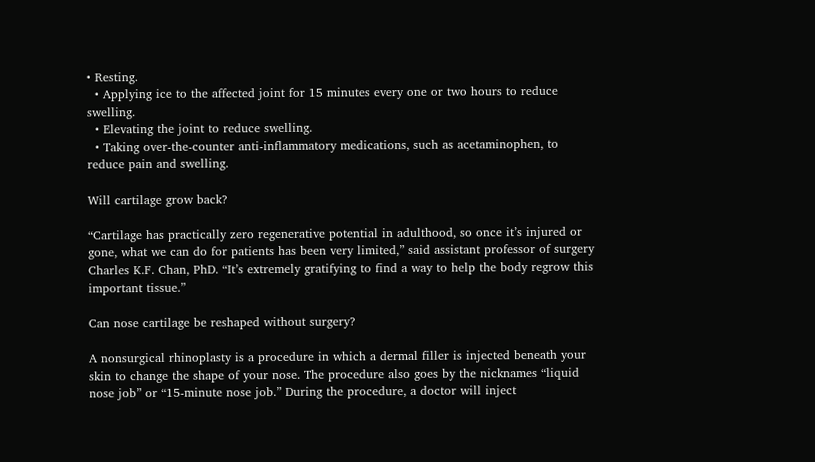• Resting.
  • Applying ice to the affected joint for 15 minutes every one or two hours to reduce swelling.
  • Elevating the joint to reduce swelling.
  • Taking over-the-counter anti-inflammatory medications, such as acetaminophen, to reduce pain and swelling.

Will cartilage grow back?

“Cartilage has practically zero regenerative potential in adulthood, so once it’s injured or gone, what we can do for patients has been very limited,” said assistant professor of surgery Charles K.F. Chan, PhD. “It’s extremely gratifying to find a way to help the body regrow this important tissue.”

Can nose cartilage be reshaped without surgery?

A nonsurgical rhinoplasty is a procedure in which a dermal filler is injected beneath your skin to change the shape of your nose. The procedure also goes by the nicknames “liquid nose job” or “15-minute nose job.” During the procedure, a doctor will inject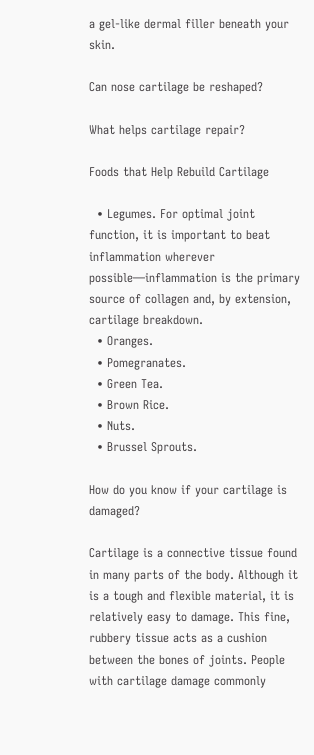a gel-like dermal filler beneath your skin.

Can nose cartilage be reshaped?

What helps cartilage repair?

Foods that Help Rebuild Cartilage

  • Legumes. For optimal joint function, it is important to beat inflammation wherever possible—inflammation is the primary source of collagen and, by extension, cartilage breakdown.
  • Oranges.
  • Pomegranates.
  • Green Tea.
  • Brown Rice.
  • Nuts.
  • Brussel Sprouts.

How do you know if your cartilage is damaged?

Cartilage is a connective tissue found in many parts of the body. Although it is a tough and flexible material, it is relatively easy to damage. This fine, rubbery tissue acts as a cushion between the bones of joints. People with cartilage damage commonly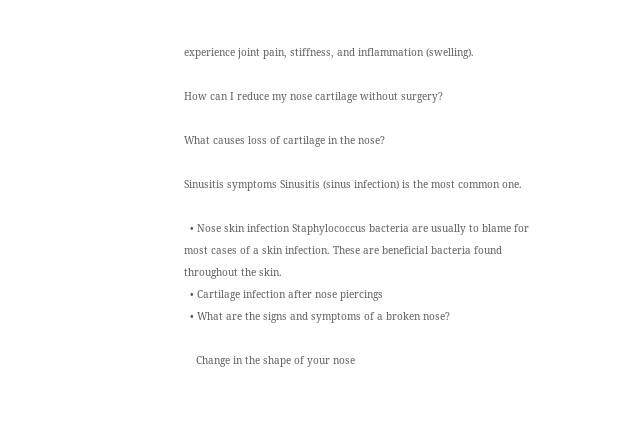experience joint pain, stiffness, and inflammation (swelling).

How can I reduce my nose cartilage without surgery?

What causes loss of cartilage in the nose?

Sinusitis symptoms Sinusitis (sinus infection) is the most common one.

  • Nose skin infection Staphylococcus bacteria are usually to blame for most cases of a skin infection. These are beneficial bacteria found throughout the skin.
  • Cartilage infection after nose piercings
  • What are the signs and symptoms of a broken nose?

    Change in the shape of your nose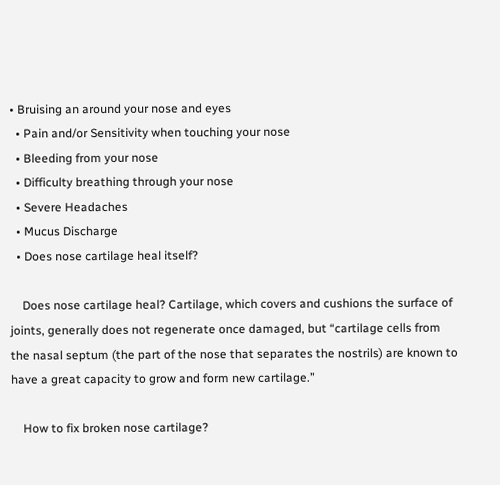• Bruising an around your nose and eyes
  • Pain and/or Sensitivity when touching your nose
  • Bleeding from your nose
  • Difficulty breathing through your nose
  • Severe Headaches
  • Mucus Discharge
  • Does nose cartilage heal itself?

    Does nose cartilage heal? Cartilage, which covers and cushions the surface of joints, generally does not regenerate once damaged, but “cartilage cells from the nasal septum (the part of the nose that separates the nostrils) are known to have a great capacity to grow and form new cartilage.”

    How to fix broken nose cartilage?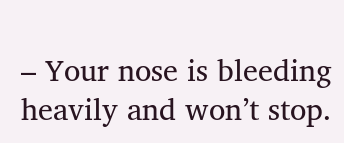– Your nose is bleeding heavily and won’t stop.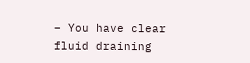– You have clear fluid draining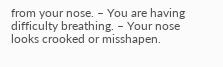from your nose. – You are having difficulty breathing. – Your nose looks crooked or misshapen.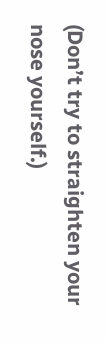(Don’t try to straighten your nose yourself.)